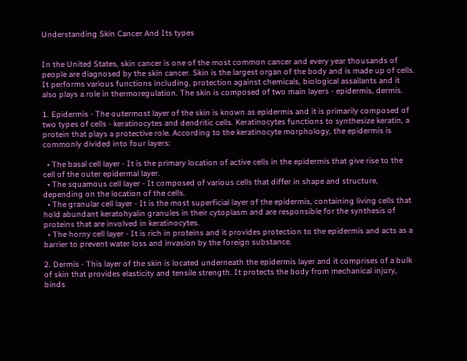Understanding Skin Cancer And Its types


In the United States, skin cancer is one of the most common cancer and every year thousands of people are diagnosed by the skin cancer. Skin is the largest organ of the body and is made up of cells. It performs various functions including, protection against chemicals, biological assailants and it also plays a role in thermoregulation. The skin is composed of two main layers - epidermis, dermis.

1. Epidermis - The outermost layer of the skin is known as epidermis and it is primarily composed of two types of cells - keratinocytes and dendritic cells. Keratinocytes functions to synthesize keratin, a protein that plays a protective role. According to the keratinocyte morphology, the epidermis is commonly divided into four layers:

  • The basal cell layer - It is the primary location of active cells in the epidermis that give rise to the cell of the outer epidermal layer.
  • The squamous cell layer - It composed of various cells that differ in shape and structure, depending on the location of the cells.
  • The granular cell layer - It is the most superficial layer of the epidermis, containing living cells that hold abundant keratohyalin granules in their cytoplasm and are responsible for the synthesis of proteins that are involved in keratinocytes.
  • The horny cell layer - It is rich in proteins and it provides protection to the epidermis and acts as a barrier to prevent water loss and invasion by the foreign substance.

2. Dermis - This layer of the skin is located underneath the epidermis layer and it comprises of a bulk of skin that provides elasticity and tensile strength. It protects the body from mechanical injury, binds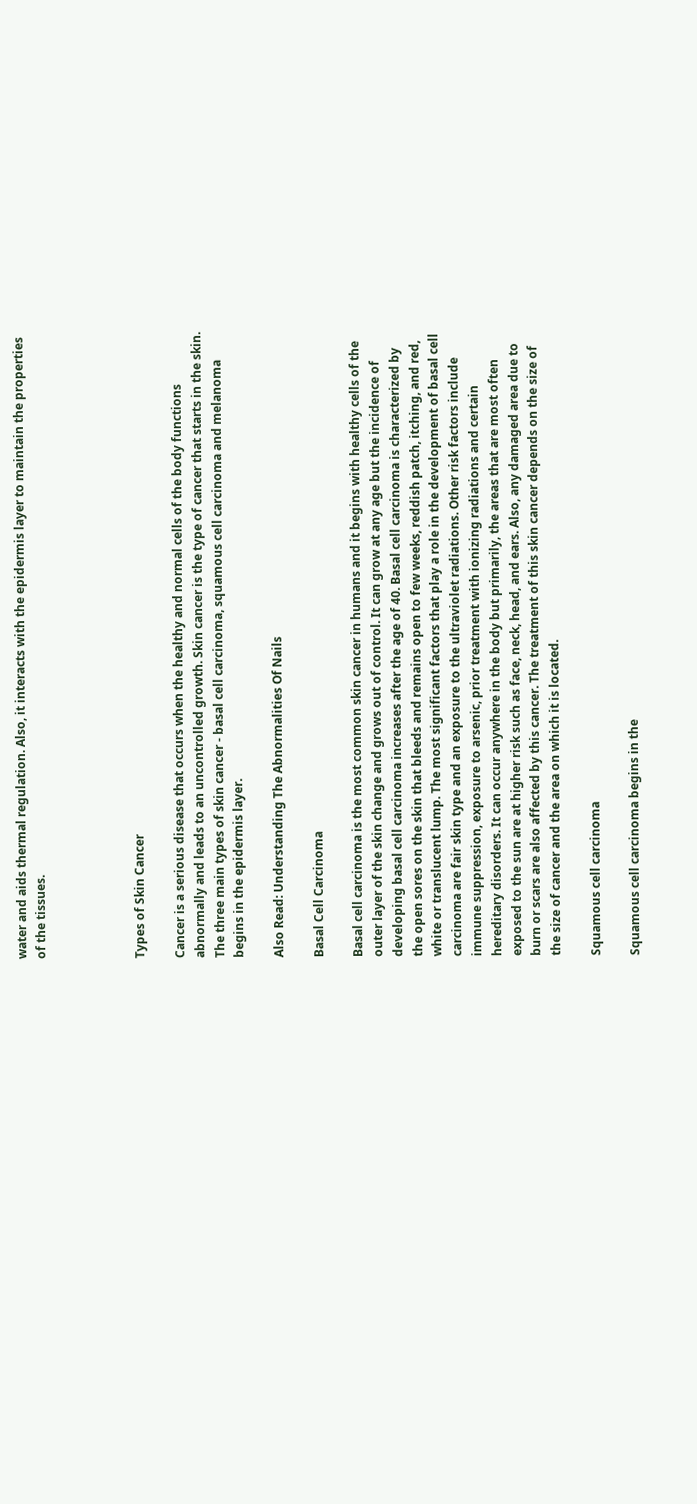water and aids thermal regulation. Also, it interacts with the epidermis layer to maintain the properties of the tissues.




Types of Skin Cancer

Cancer is a serious disease that occurs when the healthy and normal cells of the body functions abnormally and leads to an uncontrolled growth. Skin cancer is the type of cancer that starts in the skin. The three main types of skin cancer - basal cell carcinoma, squamous cell carcinoma and melanoma begins in the epidermis layer.

Also Read: Understanding The Abnormalities Of Nails

Basal Cell Carcinoma

Basal cell carcinoma is the most common skin cancer in humans and it begins with healthy cells of the outer layer of the skin change and grows out of control. It can grow at any age but the incidence of developing basal cell carcinoma increases after the age of 40. Basal cell carcinoma is characterized by the open sores on the skin that bleeds and remains open to few weeks, reddish patch, itching, and red, white or translucent lump. The most significant factors that play a role in the development of basal cell carcinoma are fair skin type and an exposure to the ultraviolet radiations. Other risk factors include immune suppression, exposure to arsenic, prior treatment with ionizing radiations and certain hereditary disorders. It can occur anywhere in the body but primarily, the areas that are most often exposed to the sun are at higher risk such as face, neck, head, and ears. Also, any damaged area due to burn or scars are also affected by this cancer. The treatment of this skin cancer depends on the size of the size of cancer and the area on which it is located.

Squamous cell carcinoma

Squamous cell carcinoma begins in the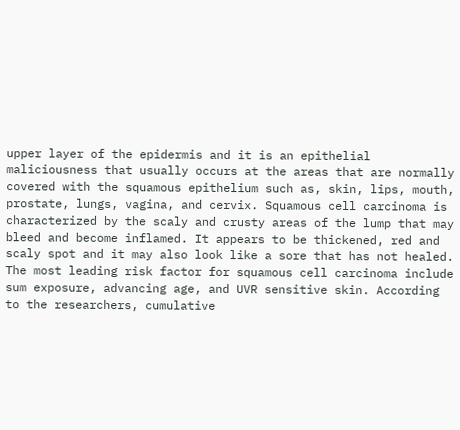upper layer of the epidermis and it is an epithelial maliciousness that usually occurs at the areas that are normally covered with the squamous epithelium such as, skin, lips, mouth, prostate, lungs, vagina, and cervix. Squamous cell carcinoma is characterized by the scaly and crusty areas of the lump that may bleed and become inflamed. It appears to be thickened, red and scaly spot and it may also look like a sore that has not healed. The most leading risk factor for squamous cell carcinoma include sum exposure, advancing age, and UVR sensitive skin. According to the researchers, cumulative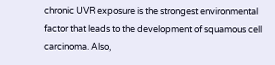chronic UVR exposure is the strongest environmental factor that leads to the development of squamous cell carcinoma. Also,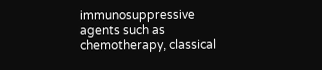immunosuppressive agents such as chemotherapy, classical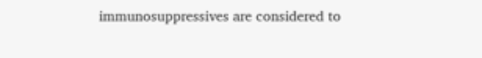immunosuppressives are considered to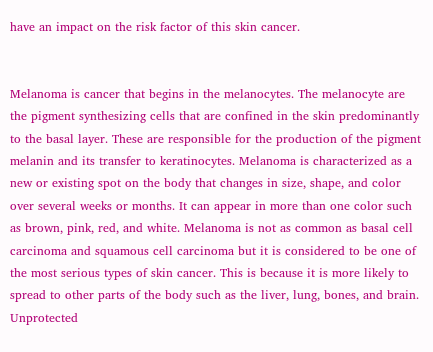have an impact on the risk factor of this skin cancer.


Melanoma is cancer that begins in the melanocytes. The melanocyte are the pigment synthesizing cells that are confined in the skin predominantly to the basal layer. These are responsible for the production of the pigment melanin and its transfer to keratinocytes. Melanoma is characterized as a new or existing spot on the body that changes in size, shape, and color over several weeks or months. It can appear in more than one color such as brown, pink, red, and white. Melanoma is not as common as basal cell carcinoma and squamous cell carcinoma but it is considered to be one of the most serious types of skin cancer. This is because it is more likely to spread to other parts of the body such as the liver, lung, bones, and brain. Unprotected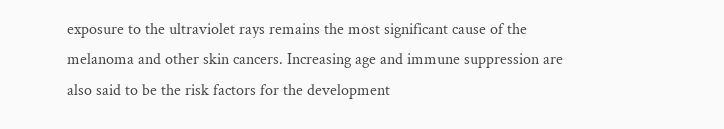exposure to the ultraviolet rays remains the most significant cause of the melanoma and other skin cancers. Increasing age and immune suppression are also said to be the risk factors for the development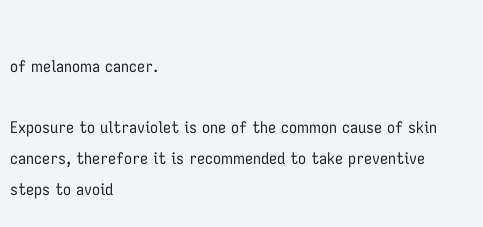of melanoma cancer.

Exposure to ultraviolet is one of the common cause of skin cancers, therefore it is recommended to take preventive steps to avoid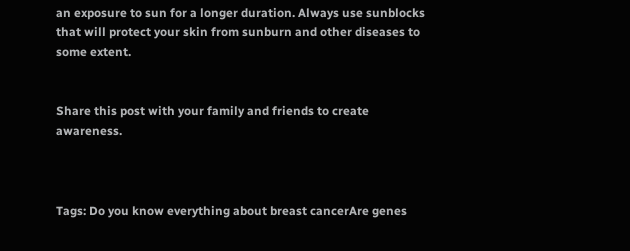an exposure to sun for a longer duration. Always use sunblocks that will protect your skin from sunburn and other diseases to some extent.


Share this post with your family and friends to create awareness.



Tags: Do you know everything about breast cancerAre genes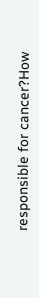responsible for cancer?How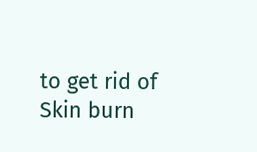to get rid of Skin burn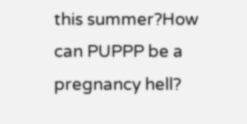this summer?How can PUPPP be a pregnancy hell?